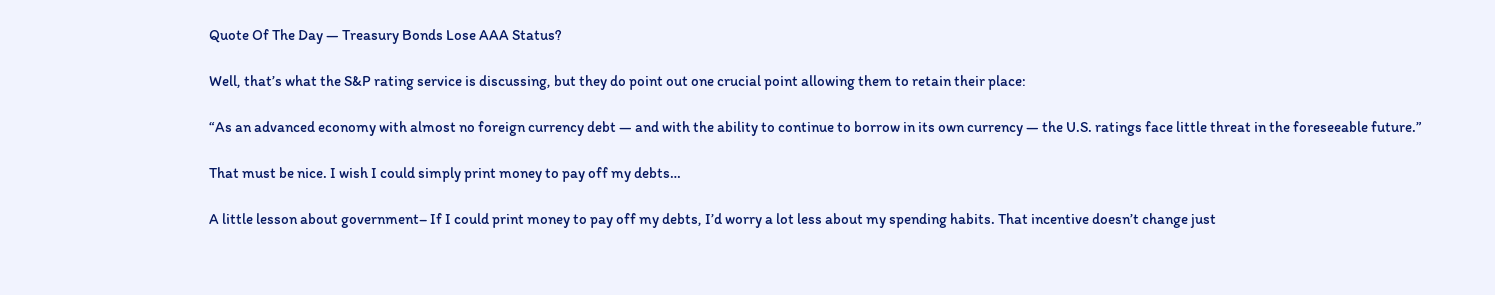Quote Of The Day — Treasury Bonds Lose AAA Status?

Well, that’s what the S&P rating service is discussing, but they do point out one crucial point allowing them to retain their place:

“As an advanced economy with almost no foreign currency debt — and with the ability to continue to borrow in its own currency — the U.S. ratings face little threat in the foreseeable future.”

That must be nice. I wish I could simply print money to pay off my debts…

A little lesson about government– If I could print money to pay off my debts, I’d worry a lot less about my spending habits. That incentive doesn’t change just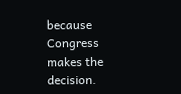because Congress makes the decision.